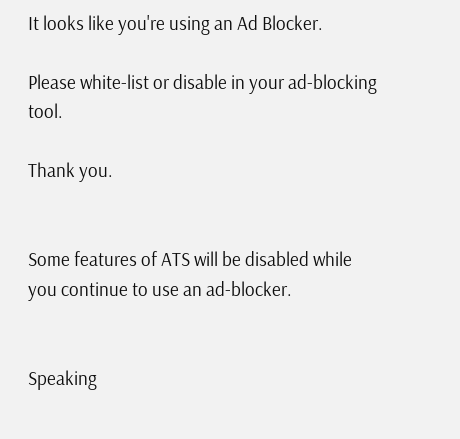It looks like you're using an Ad Blocker.

Please white-list or disable in your ad-blocking tool.

Thank you.


Some features of ATS will be disabled while you continue to use an ad-blocker.


Speaking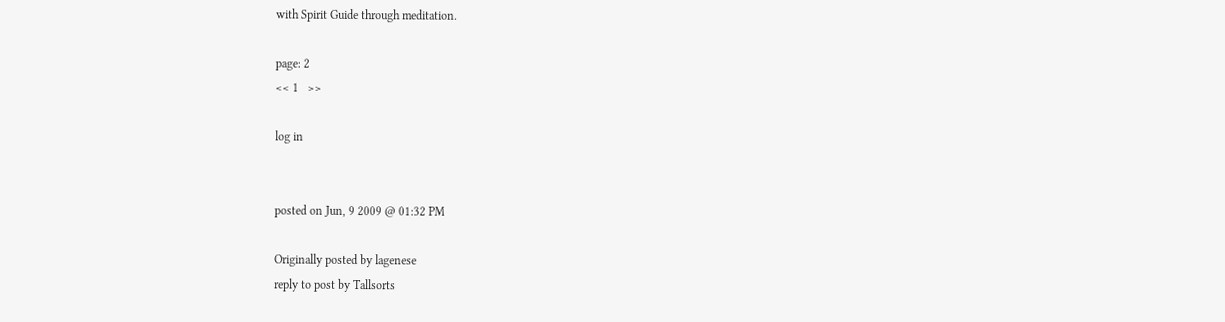with Spirit Guide through meditation.

page: 2
<< 1   >>

log in


posted on Jun, 9 2009 @ 01:32 PM

Originally posted by lagenese
reply to post by Tallsorts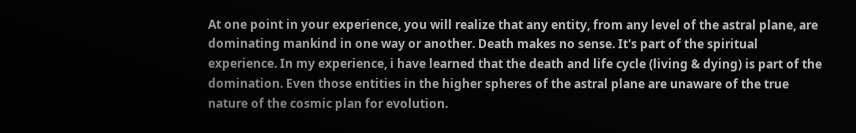At one point in your experience, you will realize that any entity, from any level of the astral plane, are dominating mankind in one way or another. Death makes no sense. It's part of the spiritual experience. In my experience, i have learned that the death and life cycle (living & dying) is part of the domination. Even those entities in the higher spheres of the astral plane are unaware of the true nature of the cosmic plan for evolution.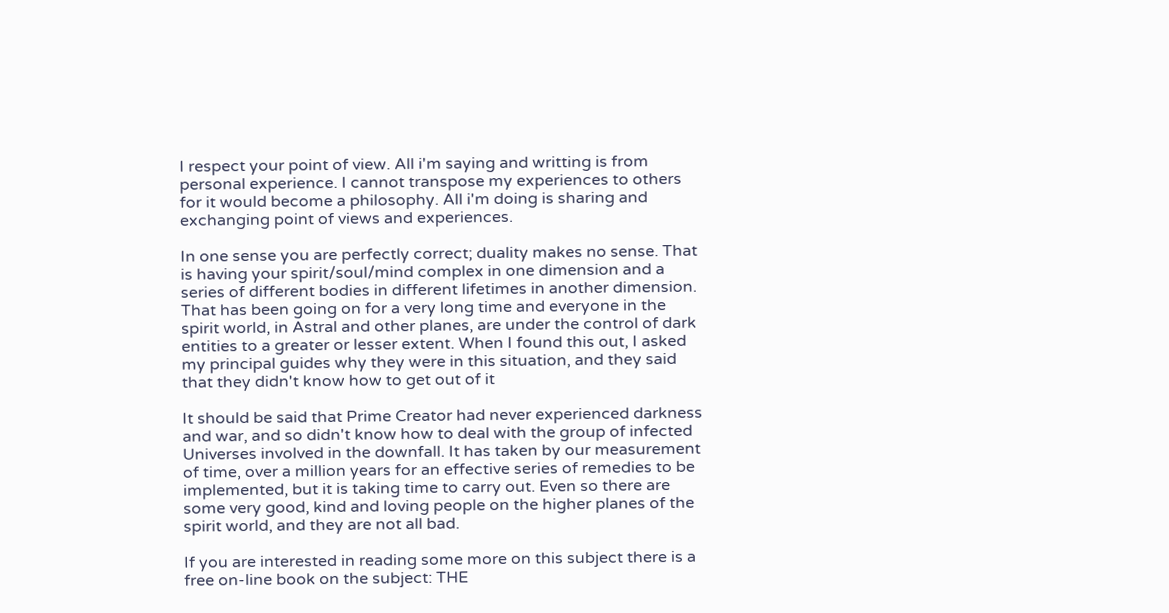I respect your point of view. All i'm saying and writting is from personal experience. I cannot transpose my experiences to others for it would become a philosophy. All i'm doing is sharing and exchanging point of views and experiences.

In one sense you are perfectly correct; duality makes no sense. That is having your spirit/soul/mind complex in one dimension and a series of different bodies in different lifetimes in another dimension. That has been going on for a very long time and everyone in the spirit world, in Astral and other planes, are under the control of dark entities to a greater or lesser extent. When I found this out, I asked my principal guides why they were in this situation, and they said that they didn't know how to get out of it

It should be said that Prime Creator had never experienced darkness and war, and so didn't know how to deal with the group of infected Universes involved in the downfall. It has taken by our measurement of time, over a million years for an effective series of remedies to be implemented, but it is taking time to carry out. Even so there are some very good, kind and loving people on the higher planes of the spirit world, and they are not all bad.

If you are interested in reading some more on this subject there is a free on-line book on the subject: THE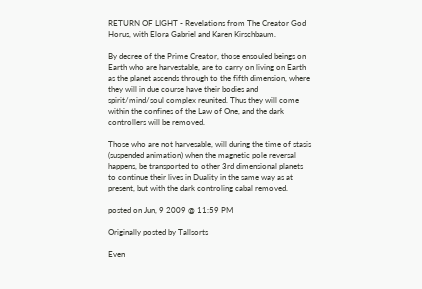RETURN OF LIGHT - Revelations from The Creator God Horus, with Elora Gabriel and Karen Kirschbaum.

By decree of the Prime Creator, those ensouled beings on Earth who are harvestable, are to carry on living on Earth as the planet ascends through to the fifth dimension, where they will in due course have their bodies and spirit/mind/soul complex reunited. Thus they will come within the confines of the Law of One, and the dark controllers will be removed.

Those who are not harvesable, will during the time of stasis (suspended animation) when the magnetic pole reversal happens, be transported to other 3rd dimensional planets to continue their lives in Duality in the same way as at present, but with the dark controling cabal removed.

posted on Jun, 9 2009 @ 11:59 PM

Originally posted by Tallsorts

Even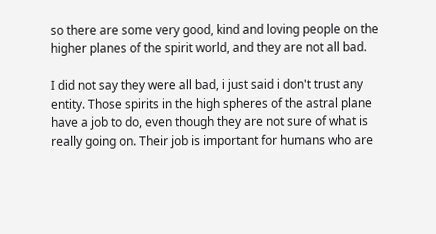so there are some very good, kind and loving people on the higher planes of the spirit world, and they are not all bad.

I did not say they were all bad, i just said i don't trust any entity. Those spirits in the high spheres of the astral plane have a job to do, even though they are not sure of what is really going on. Their job is important for humans who are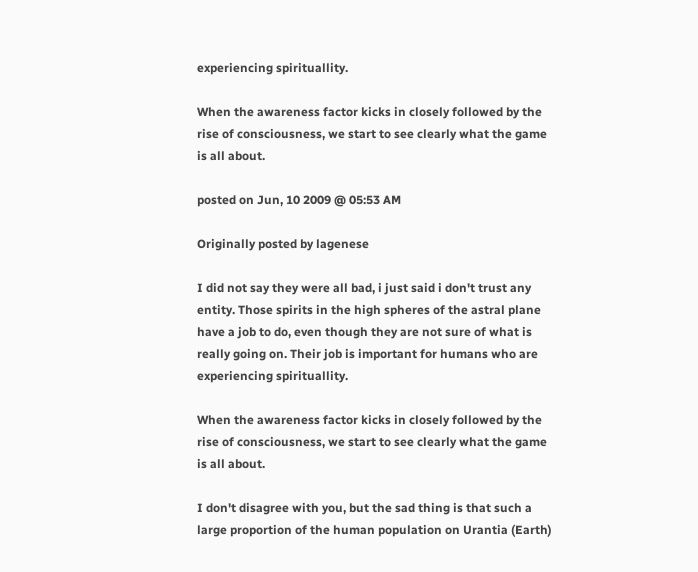experiencing spirituallity.

When the awareness factor kicks in closely followed by the rise of consciousness, we start to see clearly what the game is all about.

posted on Jun, 10 2009 @ 05:53 AM

Originally posted by lagenese

I did not say they were all bad, i just said i don't trust any entity. Those spirits in the high spheres of the astral plane have a job to do, even though they are not sure of what is really going on. Their job is important for humans who are experiencing spirituallity.

When the awareness factor kicks in closely followed by the rise of consciousness, we start to see clearly what the game is all about.

I don't disagree with you, but the sad thing is that such a large proportion of the human population on Urantia (Earth)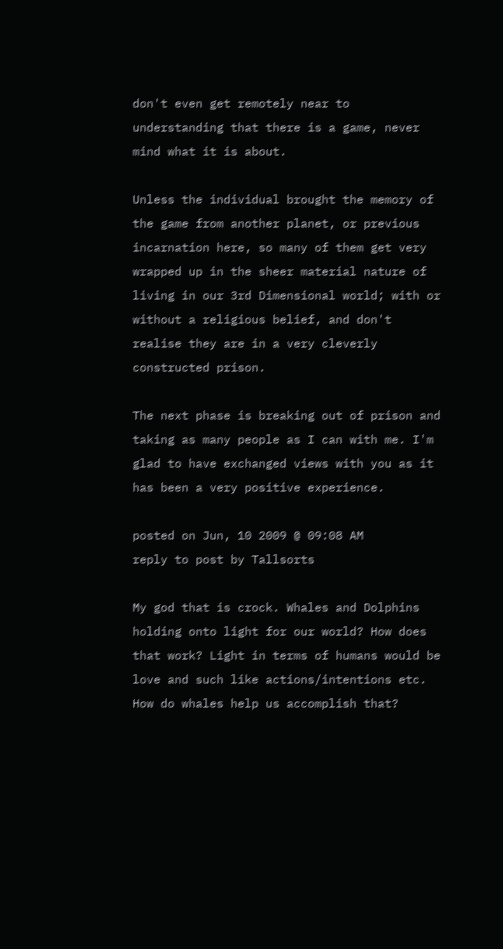don't even get remotely near to understanding that there is a game, never mind what it is about.

Unless the individual brought the memory of the game from another planet, or previous incarnation here, so many of them get very wrapped up in the sheer material nature of living in our 3rd Dimensional world; with or without a religious belief, and don't realise they are in a very cleverly constructed prison.

The next phase is breaking out of prison and taking as many people as I can with me. I'm glad to have exchanged views with you as it has been a very positive experience.

posted on Jun, 10 2009 @ 09:08 AM
reply to post by Tallsorts

My god that is crock. Whales and Dolphins holding onto light for our world? How does that work? Light in terms of humans would be love and such like actions/intentions etc. How do whales help us accomplish that?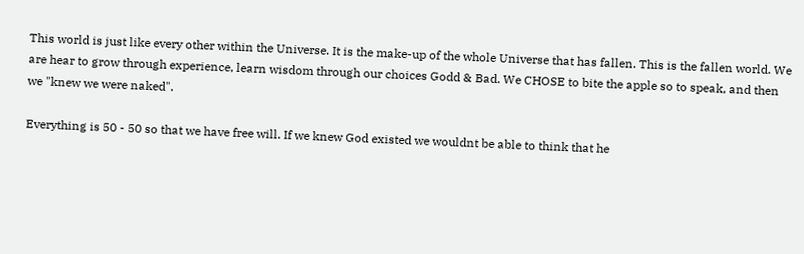This world is just like every other within the Universe. It is the make-up of the whole Universe that has fallen. This is the fallen world. We are hear to grow through experience, learn wisdom through our choices Godd & Bad. We CHOSE to bite the apple so to speak, and then we "knew we were naked".

Everything is 50 - 50 so that we have free will. If we knew God existed we wouldnt be able to think that he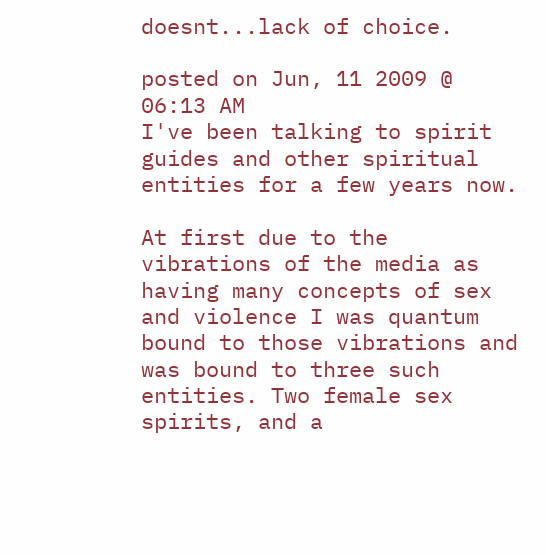doesnt...lack of choice.

posted on Jun, 11 2009 @ 06:13 AM
I've been talking to spirit guides and other spiritual entities for a few years now.

At first due to the vibrations of the media as having many concepts of sex and violence I was quantum bound to those vibrations and was bound to three such entities. Two female sex spirits, and a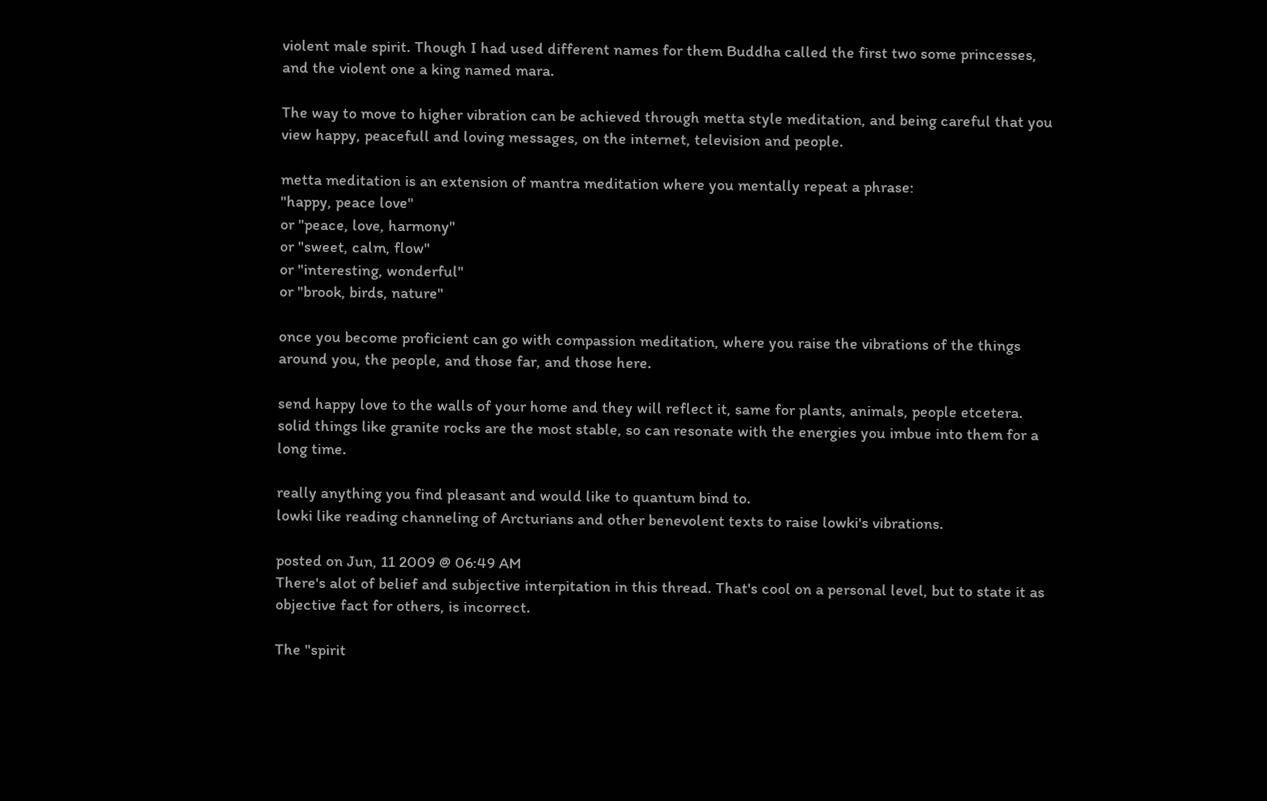violent male spirit. Though I had used different names for them Buddha called the first two some princesses, and the violent one a king named mara.

The way to move to higher vibration can be achieved through metta style meditation, and being careful that you view happy, peacefull and loving messages, on the internet, television and people.

metta meditation is an extension of mantra meditation where you mentally repeat a phrase:
"happy, peace love"
or "peace, love, harmony"
or "sweet, calm, flow"
or "interesting, wonderful"
or "brook, birds, nature"

once you become proficient can go with compassion meditation, where you raise the vibrations of the things around you, the people, and those far, and those here.

send happy love to the walls of your home and they will reflect it, same for plants, animals, people etcetera.
solid things like granite rocks are the most stable, so can resonate with the energies you imbue into them for a long time.

really anything you find pleasant and would like to quantum bind to.
lowki like reading channeling of Arcturians and other benevolent texts to raise lowki's vibrations.

posted on Jun, 11 2009 @ 06:49 AM
There's alot of belief and subjective interpitation in this thread. That's cool on a personal level, but to state it as objective fact for others, is incorrect.

The "spirit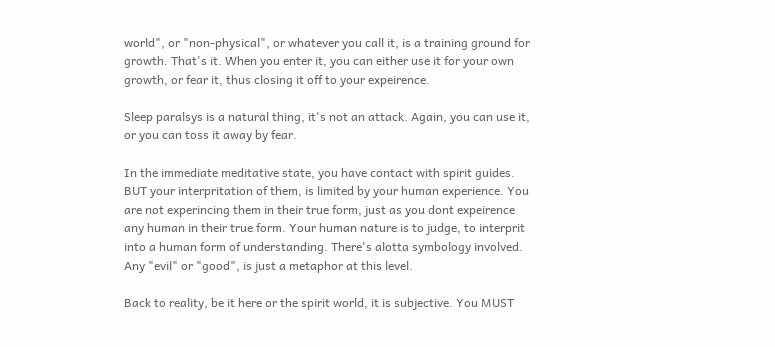world", or "non-physical", or whatever you call it, is a training ground for growth. That's it. When you enter it, you can either use it for your own growth, or fear it, thus closing it off to your expeirence.

Sleep paralsys is a natural thing, it's not an attack. Again, you can use it, or you can toss it away by fear.

In the immediate meditative state, you have contact with spirit guides. BUT your interpritation of them, is limited by your human experience. You are not experincing them in their true form, just as you dont expeirence any human in their true form. Your human nature is to judge, to interprit into a human form of understanding. There's alotta symbology involved. Any "evil" or "good", is just a metaphor at this level.

Back to reality, be it here or the spirit world, it is subjective. You MUST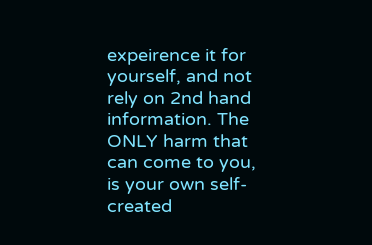expeirence it for yourself, and not rely on 2nd hand information. The ONLY harm that can come to you, is your own self-created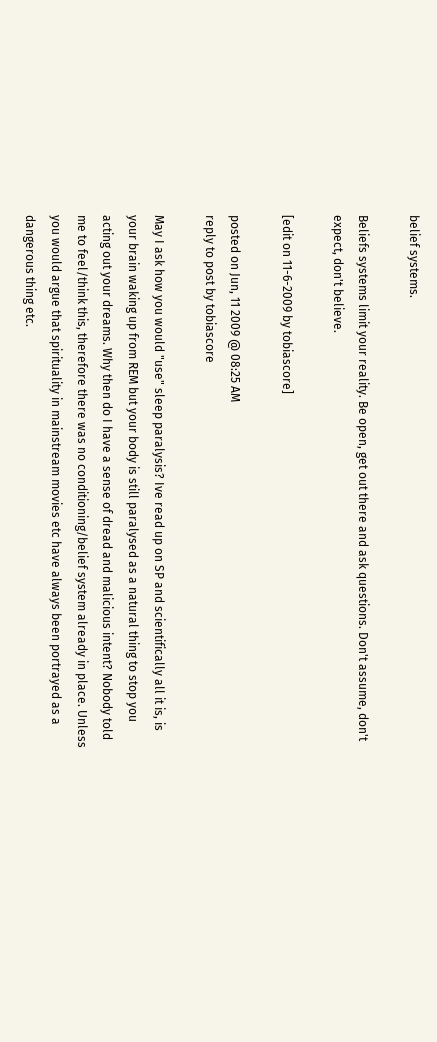belief systems.

Beliefs systems limit your reality. Be open, get out there and ask questions. Don't assume, don't expect, don't believe.

[edit on 11-6-2009 by tobiascore]

posted on Jun, 11 2009 @ 08:25 AM
reply to post by tobiascore

May I ask how you would "use" sleep paralysis? Ive read up on SP and scientifically all it is, is your brain waking up from REM but your body is still paralysed as a natural thing to stop you acting out your dreams. Why then do I have a sense of dread and malicious intent? Nobody told me to feel/think this, therefore there was no conditioning/belief system already in place. Unless you would argue that spirituality in mainstream movies etc have always been portrayed as a dangerous thing etc.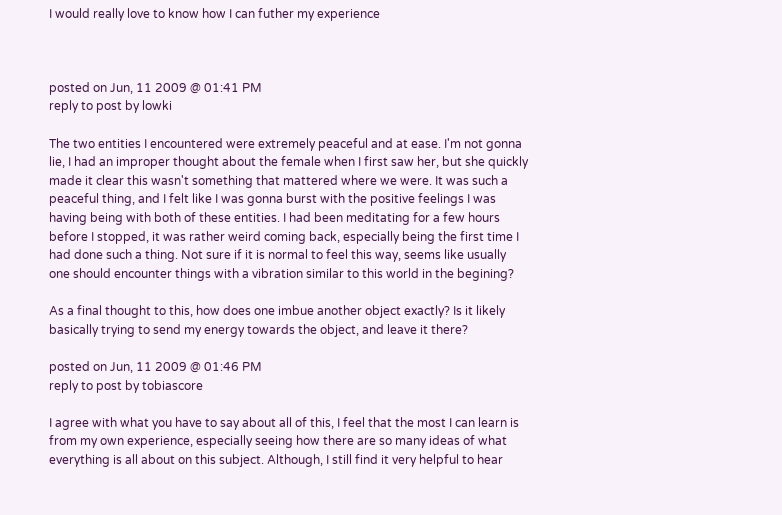I would really love to know how I can futher my experience



posted on Jun, 11 2009 @ 01:41 PM
reply to post by lowki

The two entities I encountered were extremely peaceful and at ease. I'm not gonna lie, I had an improper thought about the female when I first saw her, but she quickly made it clear this wasn't something that mattered where we were. It was such a peaceful thing, and I felt like I was gonna burst with the positive feelings I was having being with both of these entities. I had been meditating for a few hours before I stopped, it was rather weird coming back, especially being the first time I had done such a thing. Not sure if it is normal to feel this way, seems like usually one should encounter things with a vibration similar to this world in the begining?

As a final thought to this, how does one imbue another object exactly? Is it likely basically trying to send my energy towards the object, and leave it there?

posted on Jun, 11 2009 @ 01:46 PM
reply to post by tobiascore

I agree with what you have to say about all of this, I feel that the most I can learn is from my own experience, especially seeing how there are so many ideas of what everything is all about on this subject. Although, I still find it very helpful to hear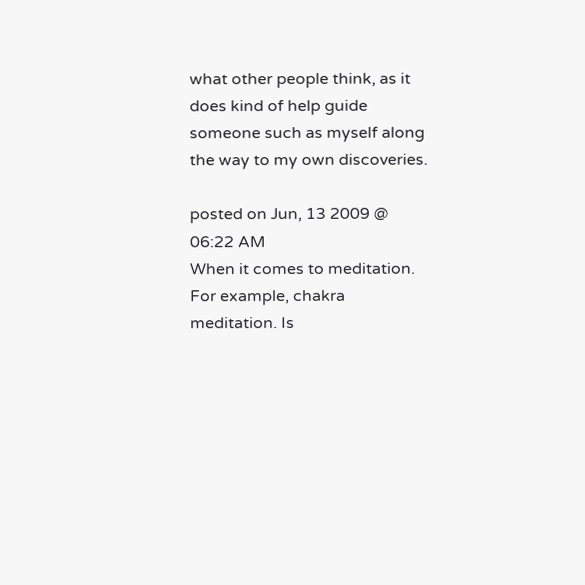what other people think, as it does kind of help guide someone such as myself along the way to my own discoveries.

posted on Jun, 13 2009 @ 06:22 AM
When it comes to meditation. For example, chakra meditation. Is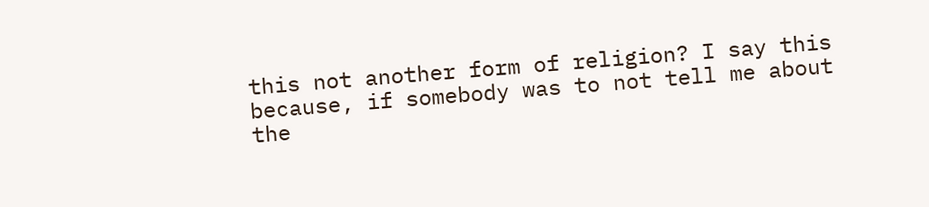this not another form of religion? I say this because, if somebody was to not tell me about the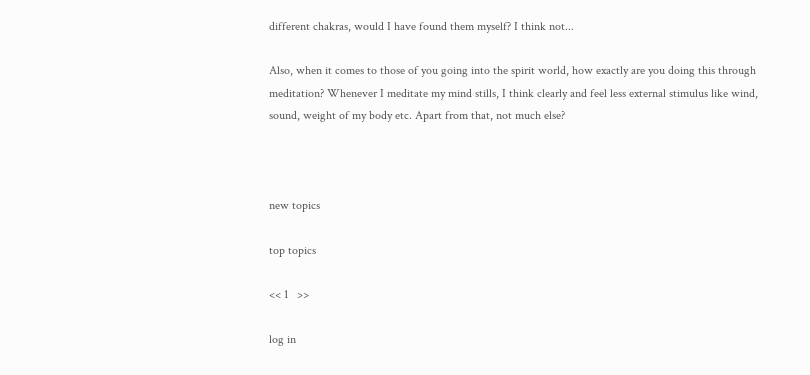different chakras, would I have found them myself? I think not...

Also, when it comes to those of you going into the spirit world, how exactly are you doing this through meditation? Whenever I meditate my mind stills, I think clearly and feel less external stimulus like wind, sound, weight of my body etc. Apart from that, not much else?



new topics

top topics

<< 1   >>

log in